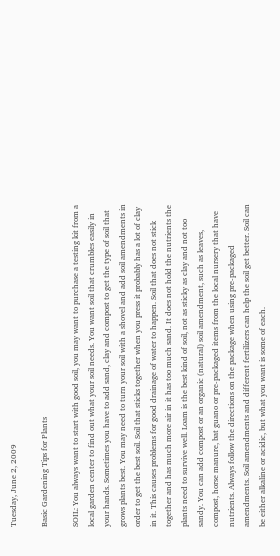Tuesday, June 2, 2009

Basic Gardening Tips for Plants

SOIL: You always want to start with good soil, you may want to purchase a testing kit from a local garden center to find out what your soil needs. You want soil that crumbles easily in your hands. Sometimes you have to add sand, clay and compost to get the type of soil that grows plants best. You may need to turn your soil with a shovel and add soil amendments in order to get the best soil. Soil that sticks together when you press it probably has a lot of clay in it. This causes problems for good drainage of water to happen. Soil that does not stick together and has much more air in it has too much sand. It does not hold the nutrients the plants need to survive well. Loam is the best kind of soil, not as sticky as clay and not too sandy. You can add compost or an organic (natural) soil amendment, such as leaves, compost, horse manure, bat guano or pre-packaged items from the local nursery that have nutrients. Always follow the directions on the package when using pre-packaged amendments. Soil amendments and different fertilizers can help the soil get better. Soil can be either alkaline or acidic, but what you want is some of each.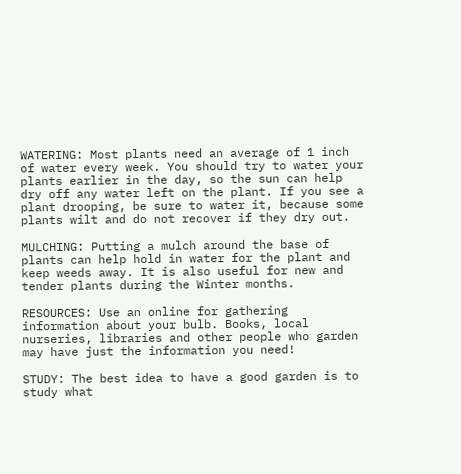WATERING: Most plants need an average of 1 inch of water every week. You should try to water your plants earlier in the day, so the sun can help dry off any water left on the plant. If you see a plant drooping, be sure to water it, because some plants wilt and do not recover if they dry out.

MULCHING: Putting a mulch around the base of plants can help hold in water for the plant and keep weeds away. It is also useful for new and tender plants during the Winter months.

RESOURCES: Use an online for gathering information about your bulb. Books, local nurseries, libraries and other people who garden may have just the information you need!

STUDY: The best idea to have a good garden is to study what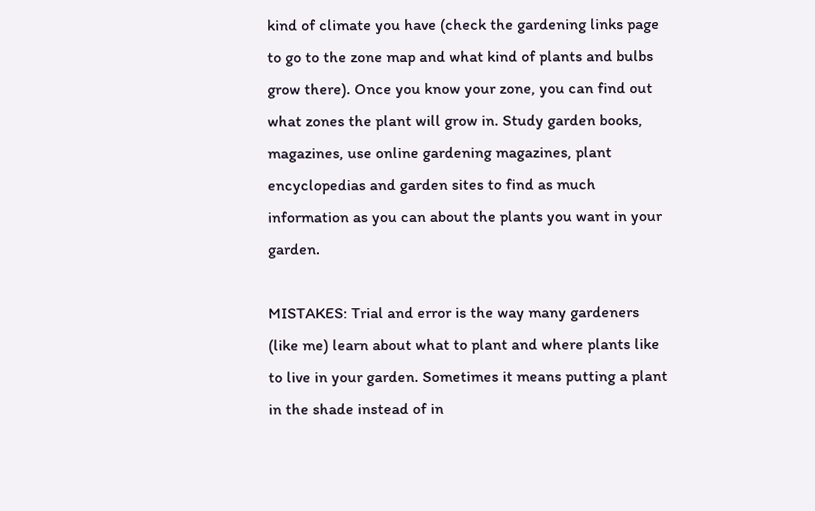kind of climate you have (check the gardening links page to go to the zone map and what kind of plants and bulbs grow there). Once you know your zone, you can find out what zones the plant will grow in. Study garden books, magazines, use online gardening magazines, plant encyclopedias and garden sites to find as much information as you can about the plants you want in your garden.

MISTAKES: Trial and error is the way many gardeners (like me) learn about what to plant and where plants like to live in your garden. Sometimes it means putting a plant in the shade instead of in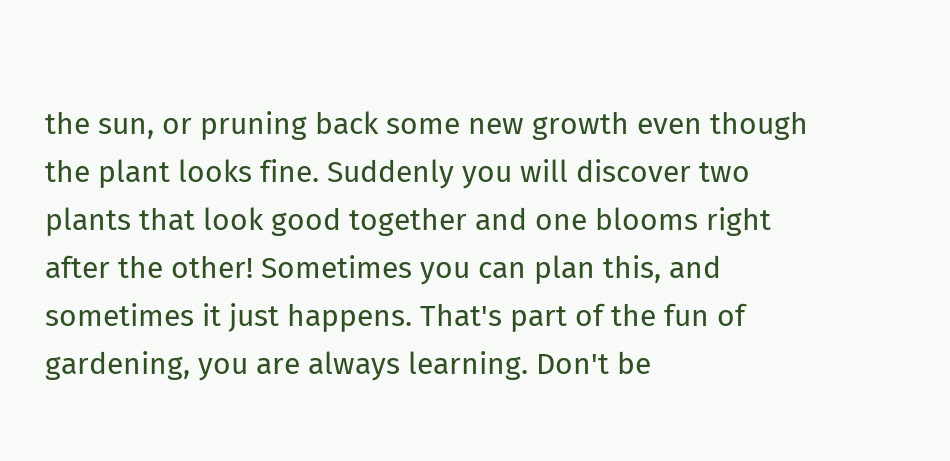the sun, or pruning back some new growth even though the plant looks fine. Suddenly you will discover two plants that look good together and one blooms right after the other! Sometimes you can plan this, and sometimes it just happens. That's part of the fun of gardening, you are always learning. Don't be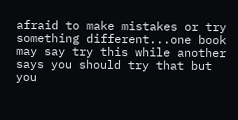afraid to make mistakes or try something different...one book may say try this while another says you should try that but you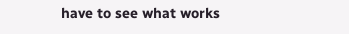have to see what works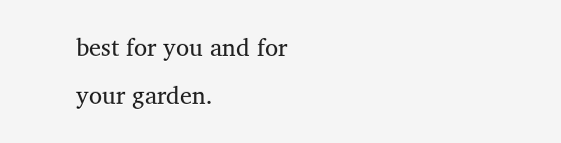best for you and for your garden.